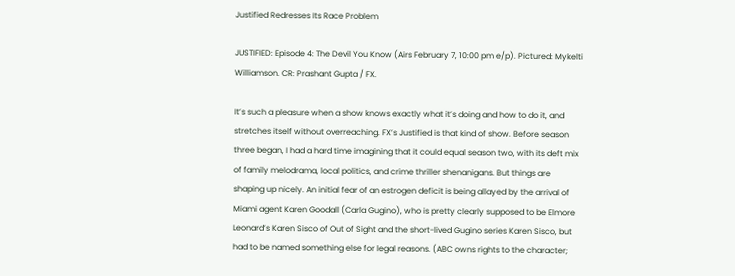Justified Redresses Its Race Problem

JUSTIFIED: Episode 4: The Devil You Know (Airs February 7, 10:00 pm e/p). Pictured: Mykelti Williamson. CR: Prashant Gupta / FX.

It’s such a pleasure when a show knows exactly what it’s doing and how to do it, and stretches itself without overreaching. FX’s Justified is that kind of show. Before season three began, I had a hard time imagining that it could equal season two, with its deft mix of family melodrama, local politics, and crime thriller shenanigans. But things are shaping up nicely. An initial fear of an estrogen deficit is being allayed by the arrival of Miami agent Karen Goodall (Carla Gugino), who is pretty clearly supposed to be Elmore Leonard’s Karen Sisco of Out of Sight and the short-lived Gugino series Karen Sisco, but had to be named something else for legal reasons. (ABC owns rights to the character;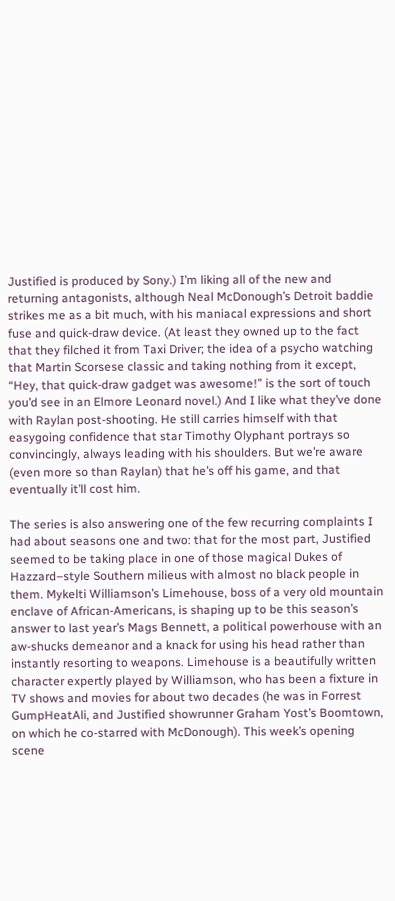Justified is produced by Sony.) I’m liking all of the new and returning antagonists, although Neal McDonough’s Detroit baddie strikes me as a bit much, with his maniacal expressions and short fuse and quick-draw device. (At least they owned up to the fact that they filched it from Taxi Driver; the idea of a psycho watching that Martin Scorsese classic and taking nothing from it except, “Hey, that quick-draw gadget was awesome!” is the sort of touch you’d see in an Elmore Leonard novel.) And I like what they’ve done with Raylan post-shooting. He still carries himself with that easygoing confidence that star Timothy Olyphant portrays so convincingly, always leading with his shoulders. But we’re aware (even more so than Raylan) that he’s off his game, and that eventually it’ll cost him.

The series is also answering one of the few recurring complaints I had about seasons one and two: that for the most part, Justified seemed to be taking place in one of those magical Dukes of Hazzard–style Southern milieus with almost no black people in them. Mykelti Williamson’s Limehouse, boss of a very old mountain enclave of African-Americans, is shaping up to be this season’s answer to last year’s Mags Bennett, a political powerhouse with an aw-shucks demeanor and a knack for using his head rather than instantly resorting to weapons. Limehouse is a beautifully written character expertly played by Williamson, who has been a fixture in TV shows and movies for about two decades (he was in Forrest GumpHeatAli, and Justified showrunner Graham Yost’s Boomtown, on which he co-starred with McDonough). This week’s opening scene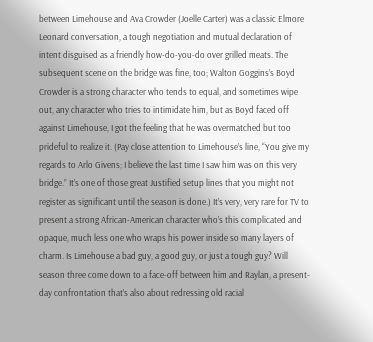between Limehouse and Ava Crowder (Joelle Carter) was a classic Elmore Leonard conversation, a tough negotiation and mutual declaration of intent disguised as a friendly how-do-you-do over grilled meats. The subsequent scene on the bridge was fine, too; Walton Goggins’s Boyd Crowder is a strong character who tends to equal, and sometimes wipe out, any character who tries to intimidate him, but as Boyd faced off against Limehouse, I got the feeling that he was overmatched but too prideful to realize it. (Pay close attention to Limehouse’s line, “You give my regards to Arlo Givens; I believe the last time I saw him was on this very bridge.” It’s one of those great Justified setup lines that you might not register as significant until the season is done.) It’s very, very rare for TV to present a strong African-American character who’s this complicated and opaque, much less one who wraps his power inside so many layers of charm. Is Limehouse a bad guy, a good guy, or just a tough guy? Will season three come down to a face-off between him and Raylan, a present-day confrontation that’s also about redressing old racial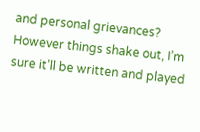and personal grievances? However things shake out, I’m sure it’ll be written and played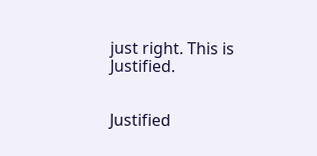just right. This is Justified.


Justified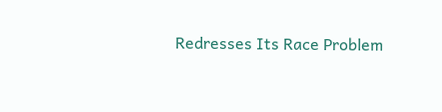Redresses Its Race Problem